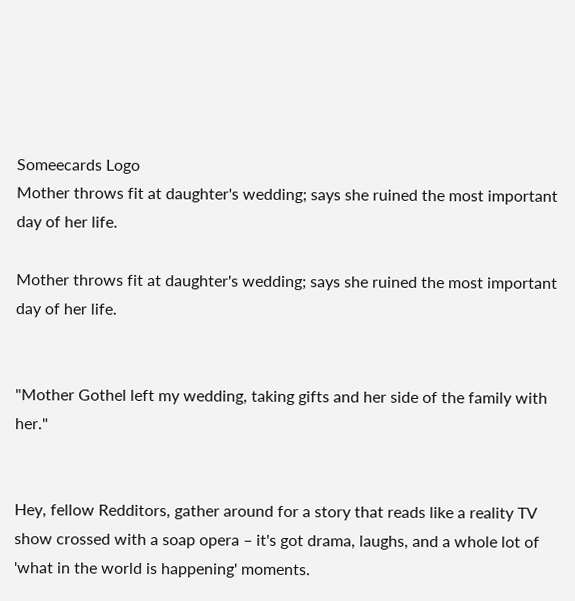Someecards Logo
Mother throws fit at daughter's wedding; says she ruined the most important day of her life.

Mother throws fit at daughter's wedding; says she ruined the most important day of her life.


"Mother Gothel left my wedding, taking gifts and her side of the family with her."


Hey, fellow Redditors, gather around for a story that reads like a reality TV show crossed with a soap opera – it's got drama, laughs, and a whole lot of 'what in the world is happening' moments.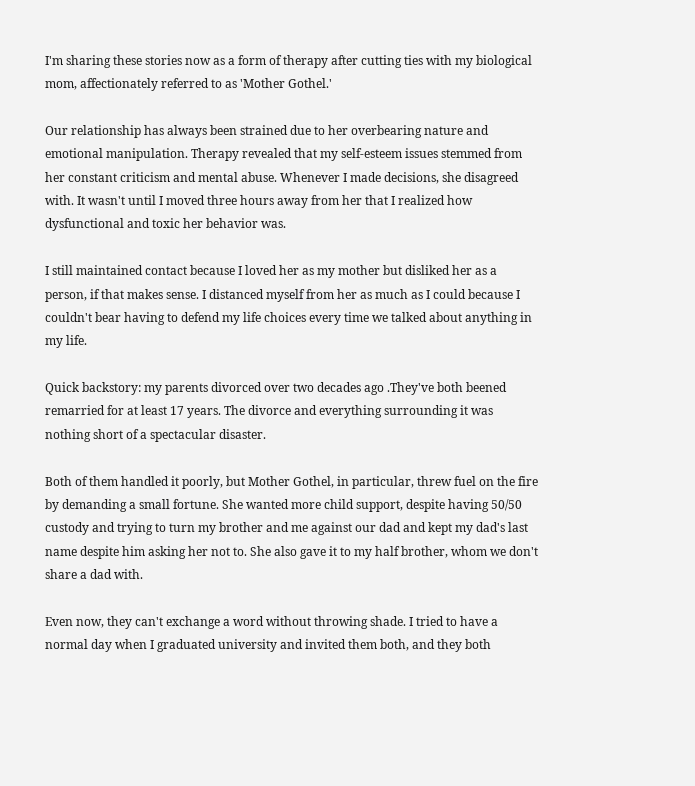I'm sharing these stories now as a form of therapy after cutting ties with my biological mom, affectionately referred to as 'Mother Gothel.'

Our relationship has always been strained due to her overbearing nature and emotional manipulation. Therapy revealed that my self-esteem issues stemmed from her constant criticism and mental abuse. Whenever I made decisions, she disagreed with. It wasn't until I moved three hours away from her that I realized how dysfunctional and toxic her behavior was.

I still maintained contact because I loved her as my mother but disliked her as a person, if that makes sense. I distanced myself from her as much as I could because I couldn't bear having to defend my life choices every time we talked about anything in my life.

Quick backstory: my parents divorced over two decades ago .They've both beened remarried for at least 17 years. The divorce and everything surrounding it was nothing short of a spectacular disaster.

Both of them handled it poorly, but Mother Gothel, in particular, threw fuel on the fire by demanding a small fortune. She wanted more child support, despite having 50/50 custody and trying to turn my brother and me against our dad and kept my dad's last name despite him asking her not to. She also gave it to my half brother, whom we don't share a dad with.

Even now, they can't exchange a word without throwing shade. I tried to have a normal day when I graduated university and invited them both, and they both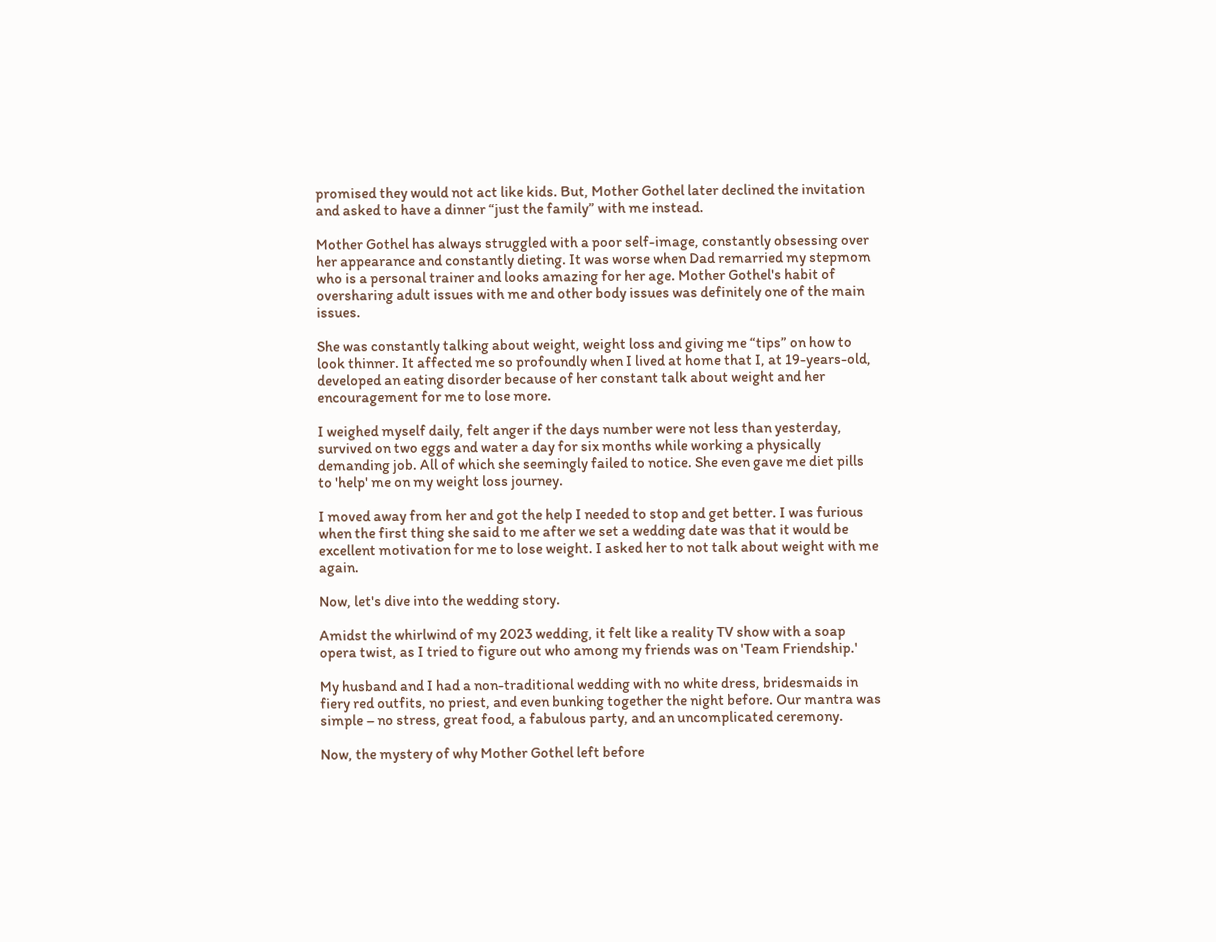promised they would not act like kids. But, Mother Gothel later declined the invitation and asked to have a dinner “just the family” with me instead.

Mother Gothel has always struggled with a poor self-image, constantly obsessing over her appearance and constantly dieting. It was worse when Dad remarried my stepmom who is a personal trainer and looks amazing for her age. Mother Gothel's habit of oversharing adult issues with me and other body issues was definitely one of the main issues.

She was constantly talking about weight, weight loss and giving me “tips” on how to look thinner. It affected me so profoundly when I lived at home that I, at 19-years-old, developed an eating disorder because of her constant talk about weight and her encouragement for me to lose more.

I weighed myself daily, felt anger if the days number were not less than yesterday, survived on two eggs and water a day for six months while working a physically demanding job. All of which she seemingly failed to notice. She even gave me diet pills to 'help' me on my weight loss journey.

I moved away from her and got the help I needed to stop and get better. I was furious when the first thing she said to me after we set a wedding date was that it would be excellent motivation for me to lose weight. I asked her to not talk about weight with me again.

Now, let's dive into the wedding story.

Amidst the whirlwind of my 2023 wedding, it felt like a reality TV show with a soap opera twist, as I tried to figure out who among my friends was on 'Team Friendship.'

My husband and I had a non-traditional wedding with no white dress, bridesmaids in fiery red outfits, no priest, and even bunking together the night before. Our mantra was simple – no stress, great food, a fabulous party, and an uncomplicated ceremony.

Now, the mystery of why Mother Gothel left before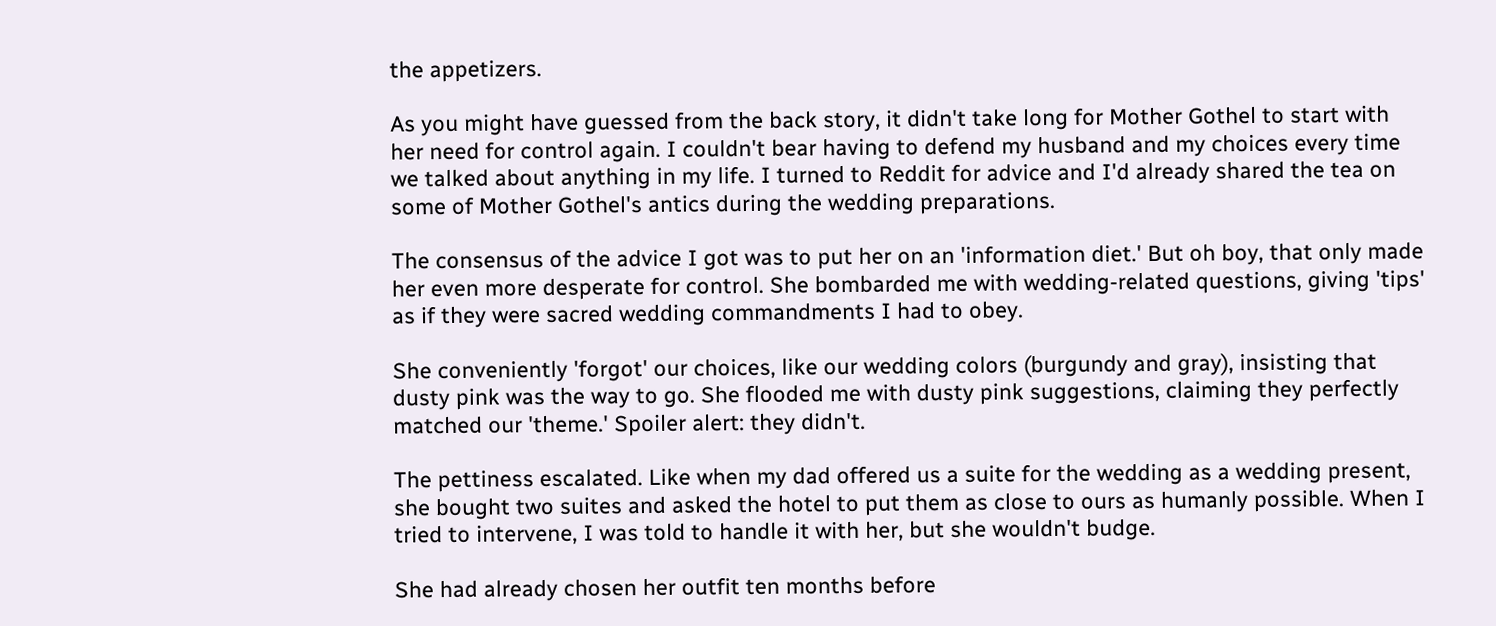the appetizers.

As you might have guessed from the back story, it didn't take long for Mother Gothel to start with her need for control again. I couldn't bear having to defend my husband and my choices every time we talked about anything in my life. I turned to Reddit for advice and I'd already shared the tea on some of Mother Gothel's antics during the wedding preparations.

The consensus of the advice I got was to put her on an 'information diet.' But oh boy, that only made her even more desperate for control. She bombarded me with wedding-related questions, giving 'tips' as if they were sacred wedding commandments I had to obey.

She conveniently 'forgot' our choices, like our wedding colors (burgundy and gray), insisting that dusty pink was the way to go. She flooded me with dusty pink suggestions, claiming they perfectly matched our 'theme.' Spoiler alert: they didn't.

The pettiness escalated. Like when my dad offered us a suite for the wedding as a wedding present, she bought two suites and asked the hotel to put them as close to ours as humanly possible. When I tried to intervene, I was told to handle it with her, but she wouldn't budge.

She had already chosen her outfit ten months before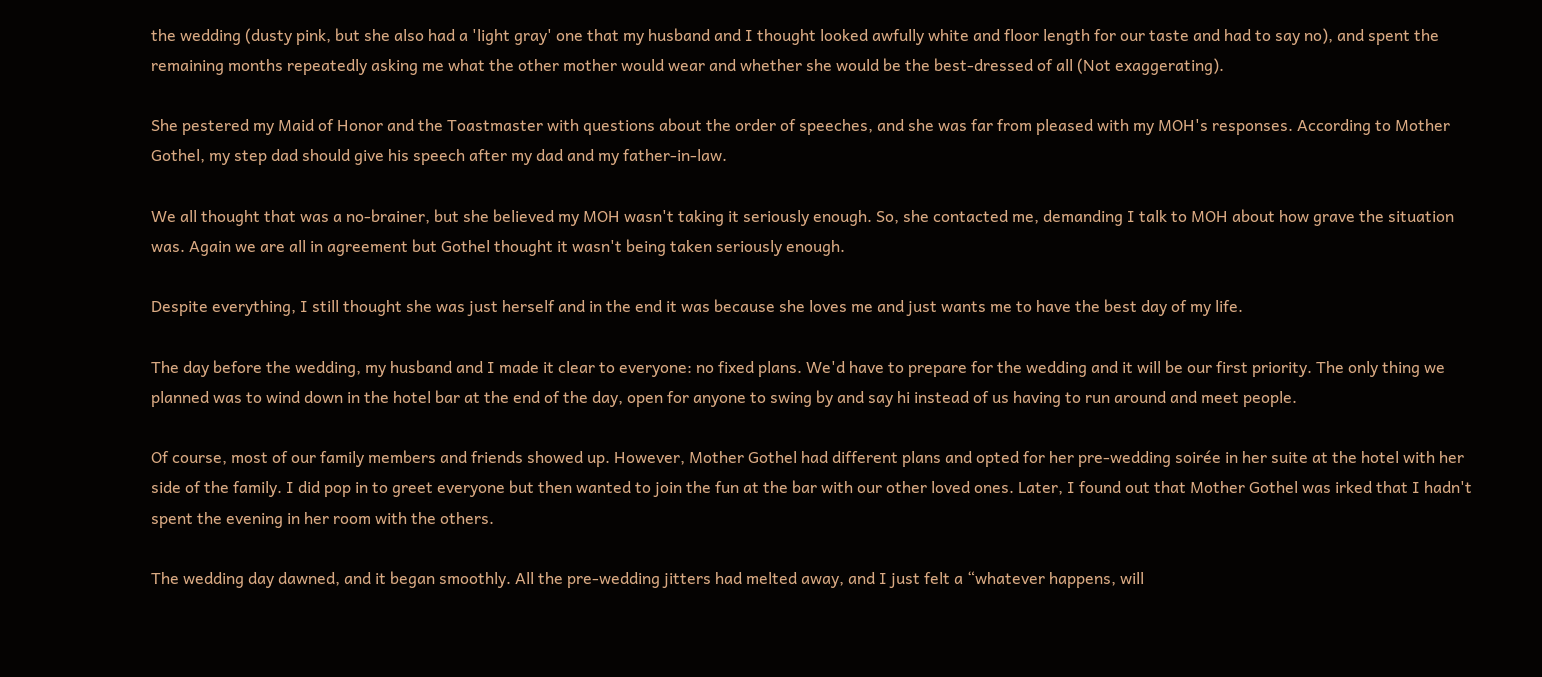the wedding (dusty pink, but she also had a 'light gray' one that my husband and I thought looked awfully white and floor length for our taste and had to say no), and spent the remaining months repeatedly asking me what the other mother would wear and whether she would be the best-dressed of all (Not exaggerating).

She pestered my Maid of Honor and the Toastmaster with questions about the order of speeches, and she was far from pleased with my MOH's responses. According to Mother Gothel, my step dad should give his speech after my dad and my father-in-law.

We all thought that was a no-brainer, but she believed my MOH wasn't taking it seriously enough. So, she contacted me, demanding I talk to MOH about how grave the situation was. Again we are all in agreement but Gothel thought it wasn't being taken seriously enough.

Despite everything, I still thought she was just herself and in the end it was because she loves me and just wants me to have the best day of my life.

The day before the wedding, my husband and I made it clear to everyone: no fixed plans. We'd have to prepare for the wedding and it will be our first priority. The only thing we planned was to wind down in the hotel bar at the end of the day, open for anyone to swing by and say hi instead of us having to run around and meet people.

Of course, most of our family members and friends showed up. However, Mother Gothel had different plans and opted for her pre-wedding soirée in her suite at the hotel with her side of the family. I did pop in to greet everyone but then wanted to join the fun at the bar with our other loved ones. Later, I found out that Mother Gothel was irked that I hadn't spent the evening in her room with the others.

The wedding day dawned, and it began smoothly. All the pre-wedding jitters had melted away, and I just felt a “whatever happens, will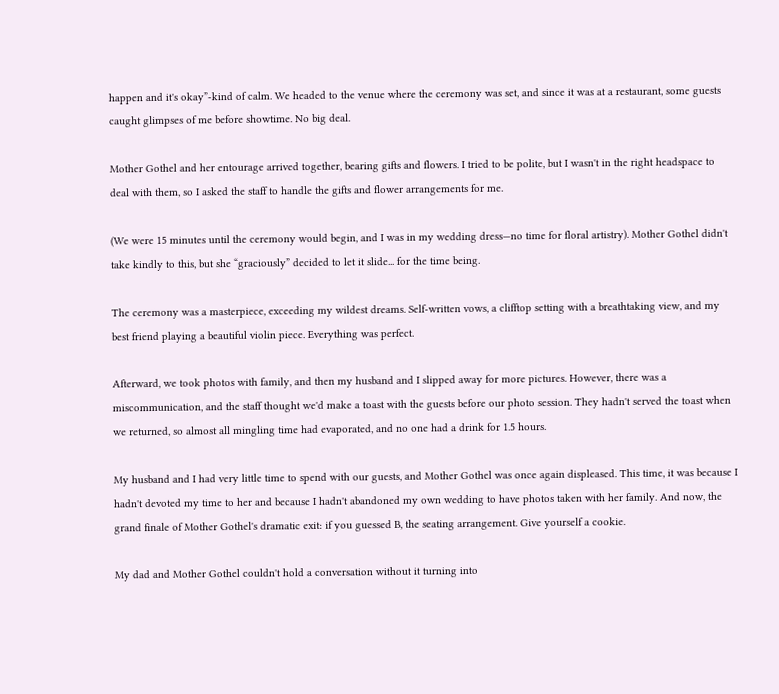happen and it's okay”-kind of calm. We headed to the venue where the ceremony was set, and since it was at a restaurant, some guests caught glimpses of me before showtime. No big deal.

Mother Gothel and her entourage arrived together, bearing gifts and flowers. I tried to be polite, but I wasn't in the right headspace to deal with them, so I asked the staff to handle the gifts and flower arrangements for me.

(We were 15 minutes until the ceremony would begin, and I was in my wedding dress—no time for floral artistry). Mother Gothel didn't take kindly to this, but she “graciously” decided to let it slide... for the time being.

The ceremony was a masterpiece, exceeding my wildest dreams. Self-written vows, a clifftop setting with a breathtaking view, and my best friend playing a beautiful violin piece. Everything was perfect.

Afterward, we took photos with family, and then my husband and I slipped away for more pictures. However, there was a miscommunication, and the staff thought we'd make a toast with the guests before our photo session. They hadn't served the toast when we returned, so almost all mingling time had evaporated, and no one had a drink for 1.5 hours.

My husband and I had very little time to spend with our guests, and Mother Gothel was once again displeased. This time, it was because I hadn't devoted my time to her and because I hadn't abandoned my own wedding to have photos taken with her family. And now, the grand finale of Mother Gothel's dramatic exit: if you guessed B, the seating arrangement. Give yourself a cookie.

My dad and Mother Gothel couldn't hold a conversation without it turning into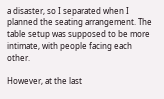a disaster, so I separated when I planned the seating arrangement. The table setup was supposed to be more intimate, with people facing each other.

However, at the last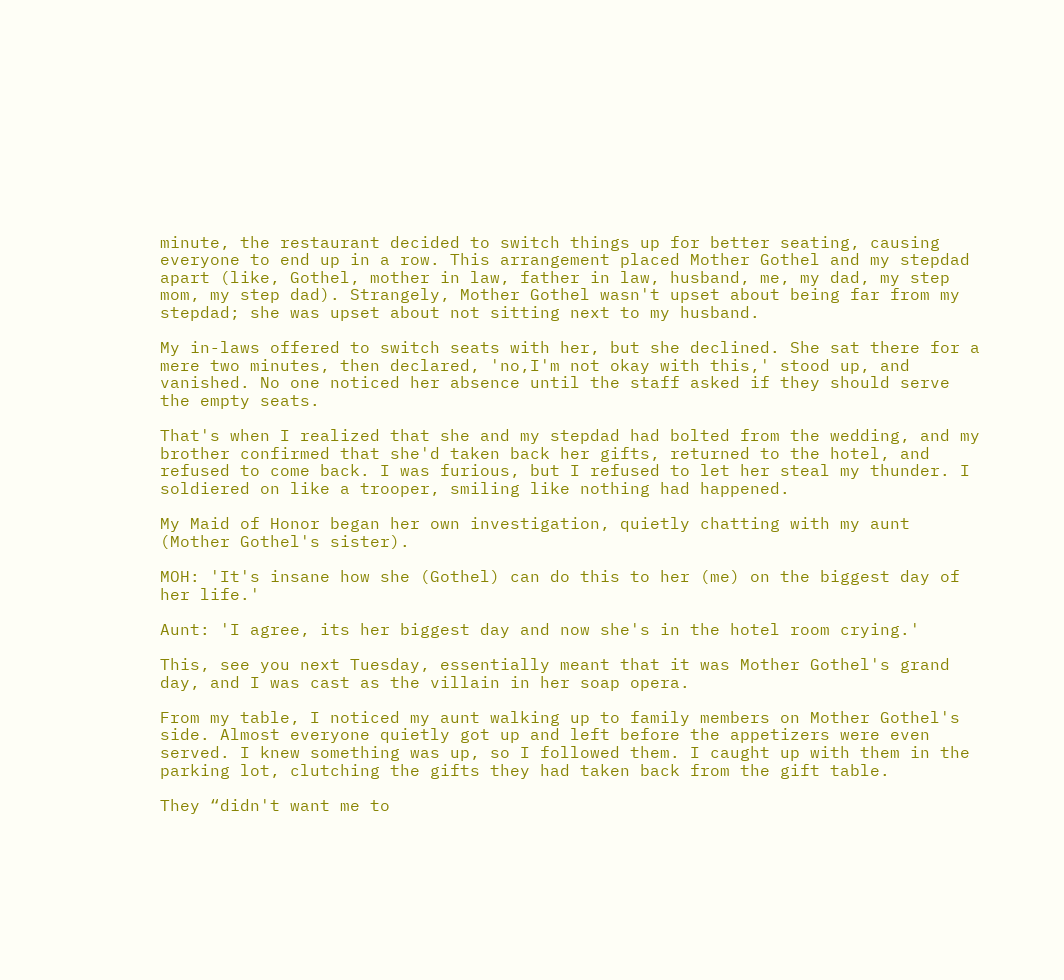minute, the restaurant decided to switch things up for better seating, causing everyone to end up in a row. This arrangement placed Mother Gothel and my stepdad apart (like, Gothel, mother in law, father in law, husband, me, my dad, my step mom, my step dad). Strangely, Mother Gothel wasn't upset about being far from my stepdad; she was upset about not sitting next to my husband.

My in-laws offered to switch seats with her, but she declined. She sat there for a mere two minutes, then declared, 'no,I'm not okay with this,' stood up, and vanished. No one noticed her absence until the staff asked if they should serve the empty seats.

That's when I realized that she and my stepdad had bolted from the wedding, and my brother confirmed that she'd taken back her gifts, returned to the hotel, and refused to come back. I was furious, but I refused to let her steal my thunder. I soldiered on like a trooper, smiling like nothing had happened.

My Maid of Honor began her own investigation, quietly chatting with my aunt (Mother Gothel's sister).

MOH: 'It's insane how she (Gothel) can do this to her (me) on the biggest day of her life.'

Aunt: 'I agree, its her biggest day and now she's in the hotel room crying.'

This, see you next Tuesday, essentially meant that it was Mother Gothel's grand day, and I was cast as the villain in her soap opera.

From my table, I noticed my aunt walking up to family members on Mother Gothel's side. Almost everyone quietly got up and left before the appetizers were even served. I knew something was up, so I followed them. I caught up with them in the parking lot, clutching the gifts they had taken back from the gift table.

They “didn't want me to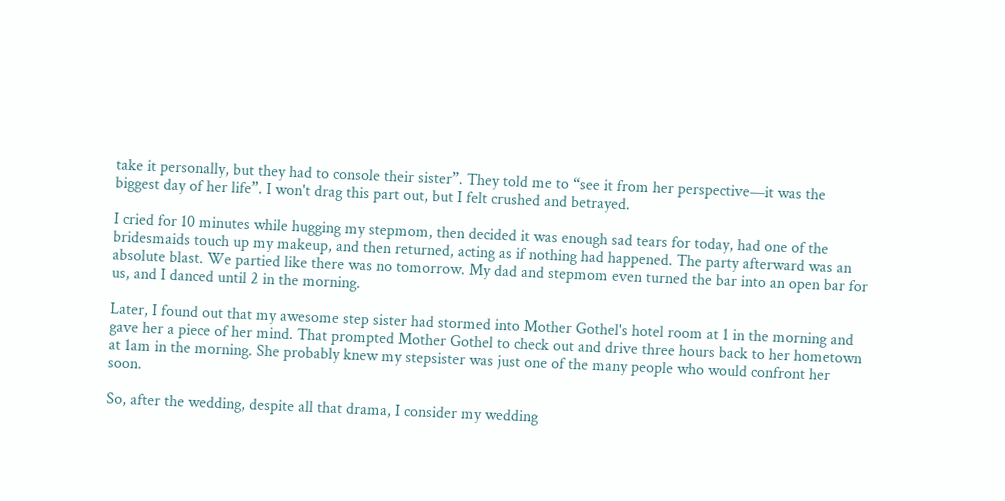take it personally, but they had to console their sister”. They told me to “see it from her perspective—it was the biggest day of her life”. I won't drag this part out, but I felt crushed and betrayed.

I cried for 10 minutes while hugging my stepmom, then decided it was enough sad tears for today, had one of the bridesmaids touch up my makeup, and then returned, acting as if nothing had happened. The party afterward was an absolute blast. We partied like there was no tomorrow. My dad and stepmom even turned the bar into an open bar for us, and I danced until 2 in the morning.

Later, I found out that my awesome step sister had stormed into Mother Gothel's hotel room at 1 in the morning and gave her a piece of her mind. That prompted Mother Gothel to check out and drive three hours back to her hometown at 1am in the morning. She probably knew my stepsister was just one of the many people who would confront her soon.

So, after the wedding, despite all that drama, I consider my wedding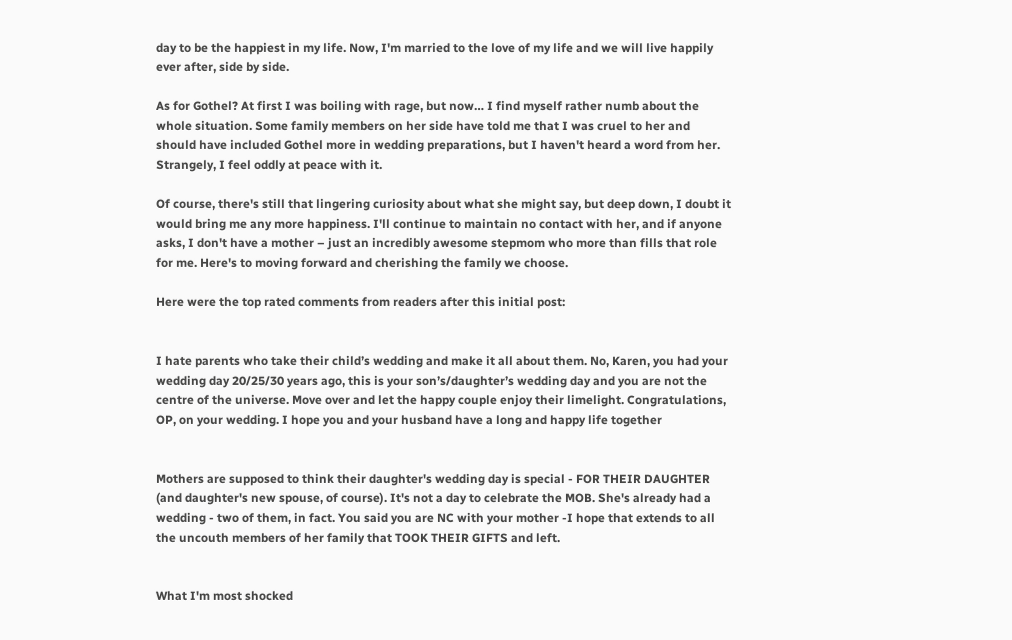day to be the happiest in my life. Now, I'm married to the love of my life and we will live happily ever after, side by side.

As for Gothel? At first I was boiling with rage, but now… I find myself rather numb about the whole situation. Some family members on her side have told me that I was cruel to her and should have included Gothel more in wedding preparations, but I haven't heard a word from her. Strangely, I feel oddly at peace with it.

Of course, there's still that lingering curiosity about what she might say, but deep down, I doubt it would bring me any more happiness. I'll continue to maintain no contact with her, and if anyone asks, I don't have a mother – just an incredibly awesome stepmom who more than fills that role for me. Here's to moving forward and cherishing the family we choose.

Here were the top rated comments from readers after this initial post:


I hate parents who take their child’s wedding and make it all about them. No, Karen, you had your wedding day 20/25/30 years ago, this is your son’s/daughter’s wedding day and you are not the centre of the universe. Move over and let the happy couple enjoy their limelight. Congratulations, OP, on your wedding. I hope you and your husband have a long and happy life together


Mothers are supposed to think their daughter's wedding day is special - FOR THEIR DAUGHTER (and daughter's new spouse, of course). It's not a day to celebrate the MOB. She's already had a wedding - two of them, in fact. You said you are NC with your mother -I hope that extends to all the uncouth members of her family that TOOK THEIR GIFTS and left.


What I'm most shocked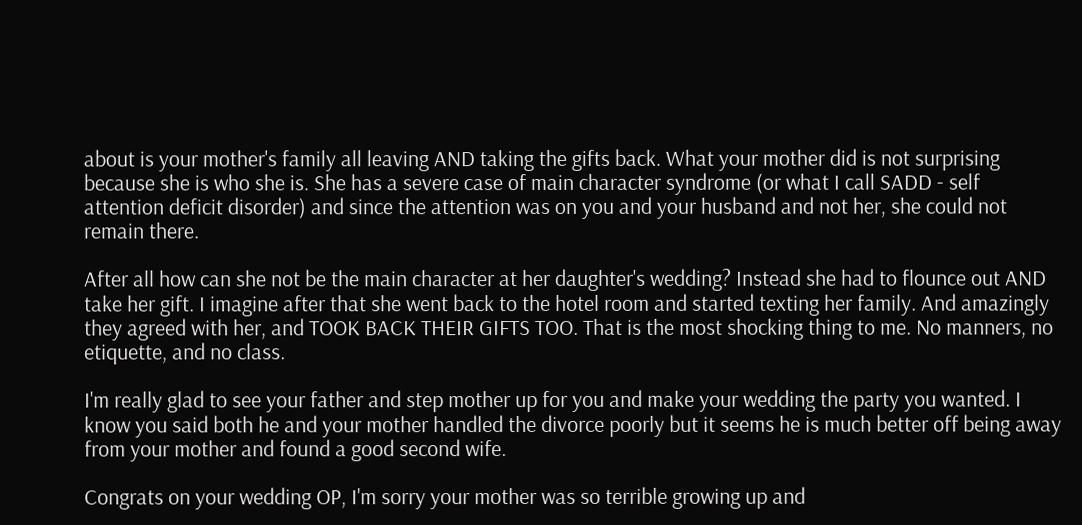about is your mother's family all leaving AND taking the gifts back. What your mother did is not surprising because she is who she is. She has a severe case of main character syndrome (or what I call SADD - self attention deficit disorder) and since the attention was on you and your husband and not her, she could not remain there.

After all how can she not be the main character at her daughter's wedding? Instead she had to flounce out AND take her gift. I imagine after that she went back to the hotel room and started texting her family. And amazingly they agreed with her, and TOOK BACK THEIR GIFTS TOO. That is the most shocking thing to me. No manners, no etiquette, and no class.

I'm really glad to see your father and step mother up for you and make your wedding the party you wanted. I know you said both he and your mother handled the divorce poorly but it seems he is much better off being away from your mother and found a good second wife.

Congrats on your wedding OP, I'm sorry your mother was so terrible growing up and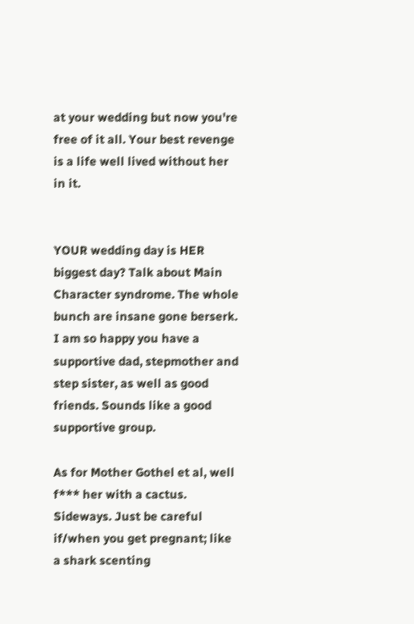at your wedding but now you're free of it all. Your best revenge is a life well lived without her in it.


YOUR wedding day is HER biggest day? Talk about Main Character syndrome. The whole bunch are insane gone berserk. I am so happy you have a supportive dad, stepmother and step sister, as well as good friends. Sounds like a good supportive group.

As for Mother Gothel et al, well f*** her with a cactus. Sideways. Just be careful if/when you get pregnant; like a shark scenting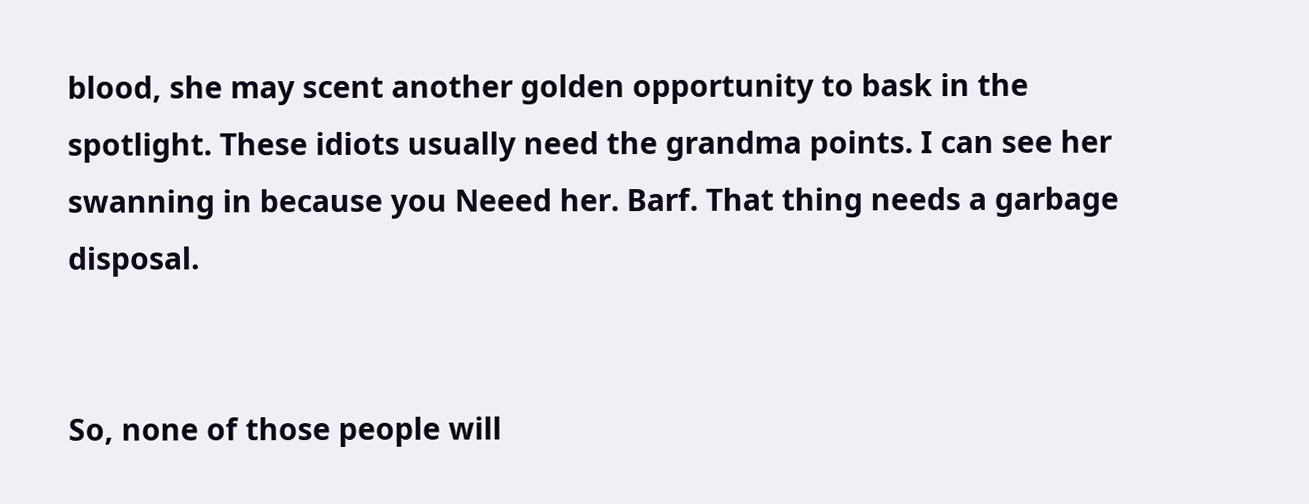blood, she may scent another golden opportunity to bask in the spotlight. These idiots usually need the grandma points. I can see her swanning in because you Neeed her. Barf. That thing needs a garbage disposal.


So, none of those people will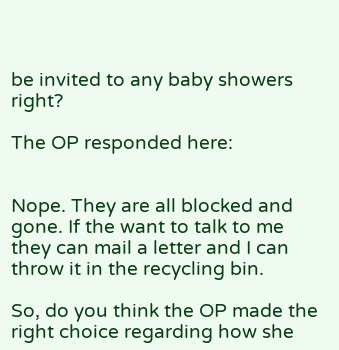be invited to any baby showers right?

The OP responded here:


Nope. They are all blocked and gone. If the want to talk to me they can mail a letter and I can throw it in the recycling bin.

So, do you think the OP made the right choice regarding how she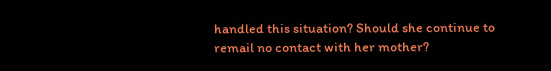handled this situation? Should she continue to remail no contact with her mother?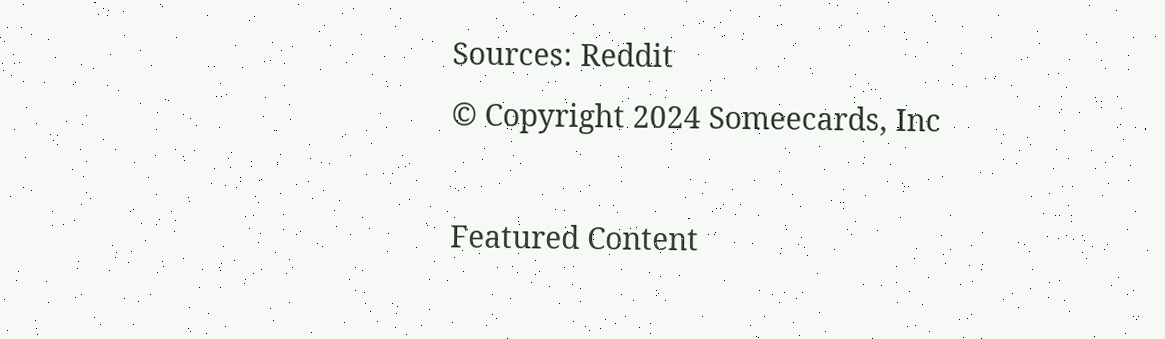Sources: Reddit
© Copyright 2024 Someecards, Inc

Featured Content